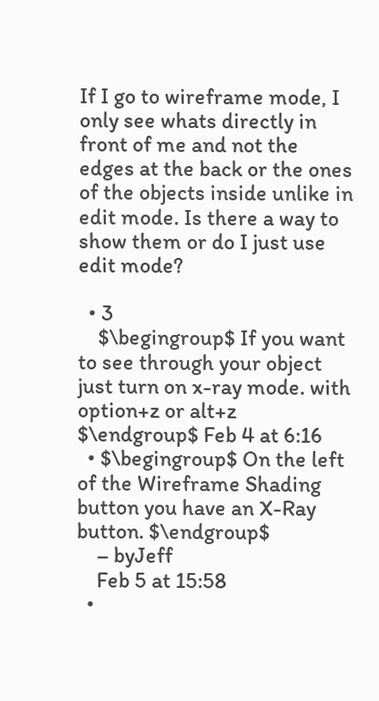If I go to wireframe mode, I only see whats directly in front of me and not the edges at the back or the ones of the objects inside unlike in edit mode. Is there a way to show them or do I just use edit mode?

  • 3
    $\begingroup$ If you want to see through your object just turn on x-ray mode. with option+z or alt+z $\endgroup$ Feb 4 at 6:16
  • $\begingroup$ On the left of the Wireframe Shading button you have an X-Ray button. $\endgroup$
    – byJeff
    Feb 5 at 15:58
  •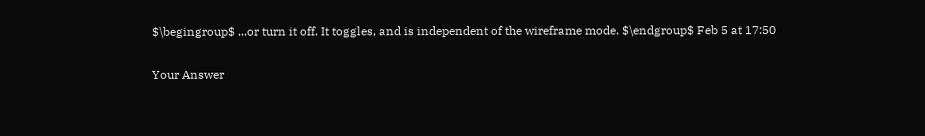$\begingroup$ ...or turn it off. It toggles, and is independent of the wireframe mode. $\endgroup$ Feb 5 at 17:50

Your Answer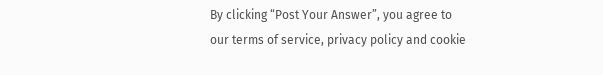By clicking “Post Your Answer”, you agree to our terms of service, privacy policy and cookie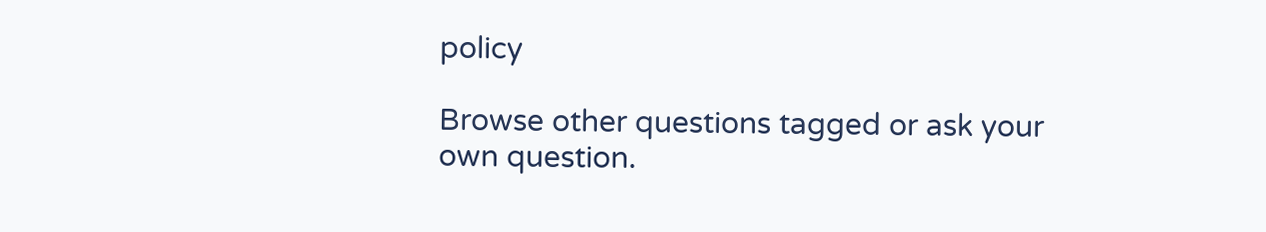policy

Browse other questions tagged or ask your own question.